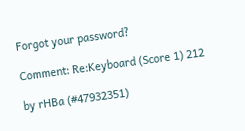Forgot your password?

Comment: Re:Keyboard (Score 1) 212

by rHBa (#47932351)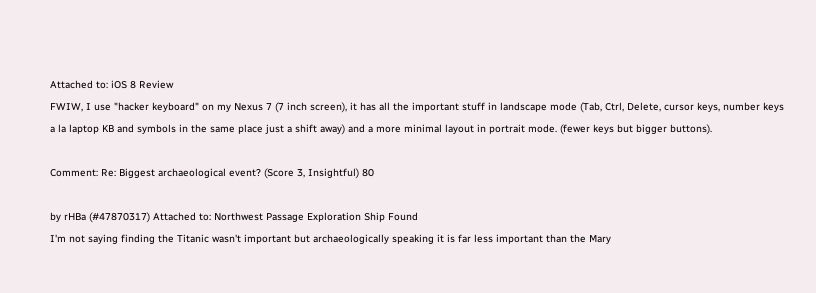Attached to: iOS 8 Review
FWIW, I use "hacker keyboard" on my Nexus 7 (7 inch screen), it has all the important stuff in landscape mode (Tab, Ctrl, Delete, cursor keys, number keys a la laptop KB and symbols in the same place just a shift away) and a more minimal layout in portrait mode. (fewer keys but bigger buttons).

Comment: Re: Biggest archaeological event? (Score 3, Insightful) 80

by rHBa (#47870317) Attached to: Northwest Passage Exploration Ship Found
I'm not saying finding the Titanic wasn't important but archaeologically speaking it is far less important than the Mary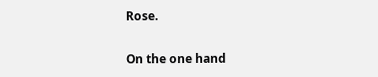Rose.

On the one hand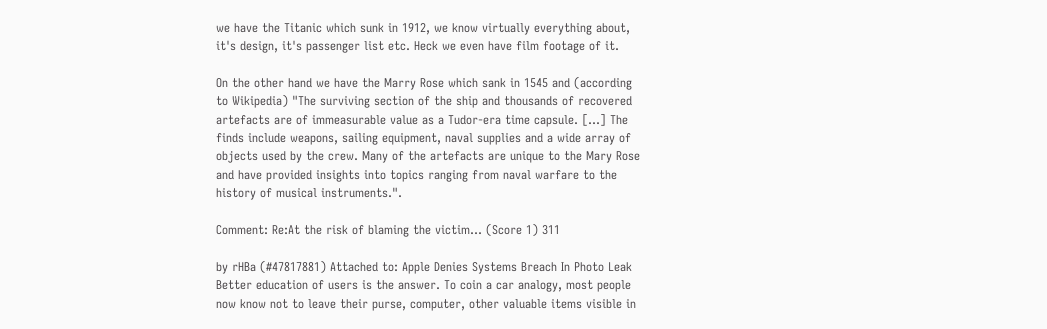we have the Titanic which sunk in 1912, we know virtually everything about, it's design, it's passenger list etc. Heck we even have film footage of it.

On the other hand we have the Marry Rose which sank in 1545 and (according to Wikipedia) "The surviving section of the ship and thousands of recovered artefacts are of immeasurable value as a Tudor-era time capsule. [...] The finds include weapons, sailing equipment, naval supplies and a wide array of objects used by the crew. Many of the artefacts are unique to the Mary Rose and have provided insights into topics ranging from naval warfare to the history of musical instruments.".

Comment: Re:At the risk of blaming the victim... (Score 1) 311

by rHBa (#47817881) Attached to: Apple Denies Systems Breach In Photo Leak
Better education of users is the answer. To coin a car analogy, most people now know not to leave their purse, computer, other valuable items visible in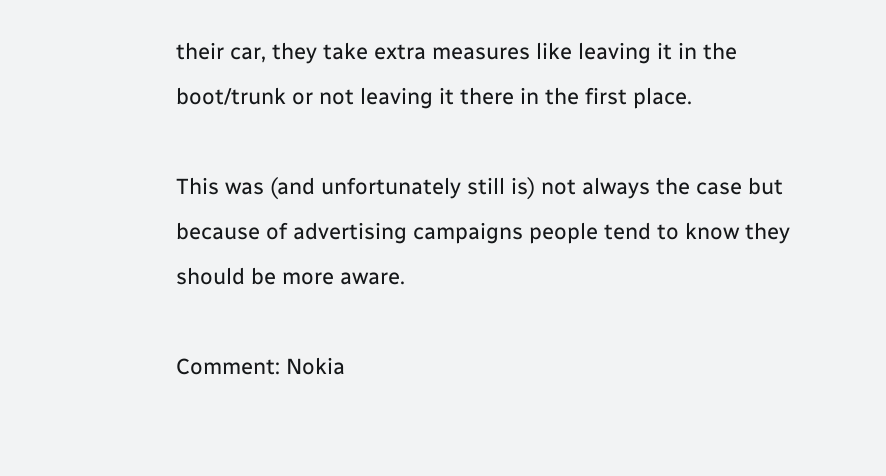their car, they take extra measures like leaving it in the boot/trunk or not leaving it there in the first place.

This was (and unfortunately still is) not always the case but because of advertising campaigns people tend to know they should be more aware.

Comment: Nokia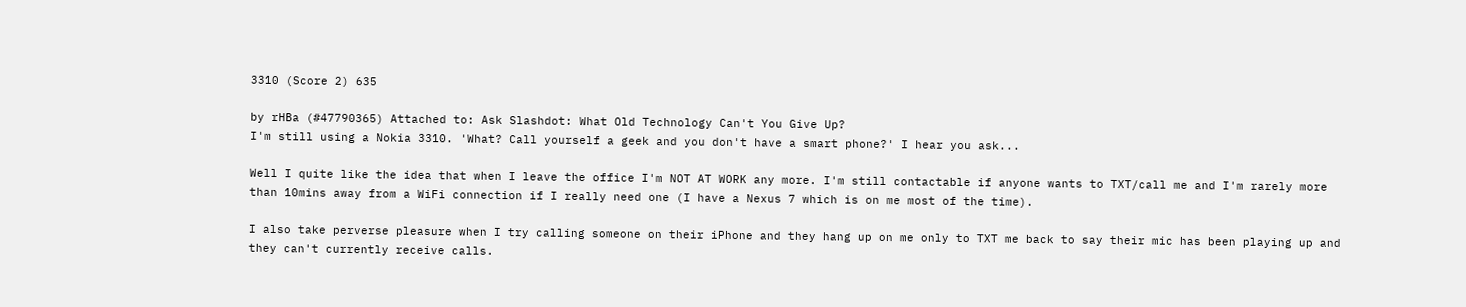3310 (Score 2) 635

by rHBa (#47790365) Attached to: Ask Slashdot: What Old Technology Can't You Give Up?
I'm still using a Nokia 3310. 'What? Call yourself a geek and you don't have a smart phone?' I hear you ask...

Well I quite like the idea that when I leave the office I'm NOT AT WORK any more. I'm still contactable if anyone wants to TXT/call me and I'm rarely more than 10mins away from a WiFi connection if I really need one (I have a Nexus 7 which is on me most of the time).

I also take perverse pleasure when I try calling someone on their iPhone and they hang up on me only to TXT me back to say their mic has been playing up and they can't currently receive calls.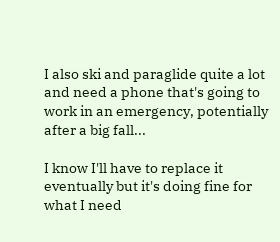I also ski and paraglide quite a lot and need a phone that's going to work in an emergency, potentially after a big fall...

I know I'll have to replace it eventually but it's doing fine for what I need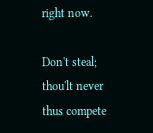right now.

Don't steal; thou'lt never thus compete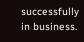successfully in business.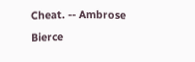Cheat. -- Ambrose Bierce